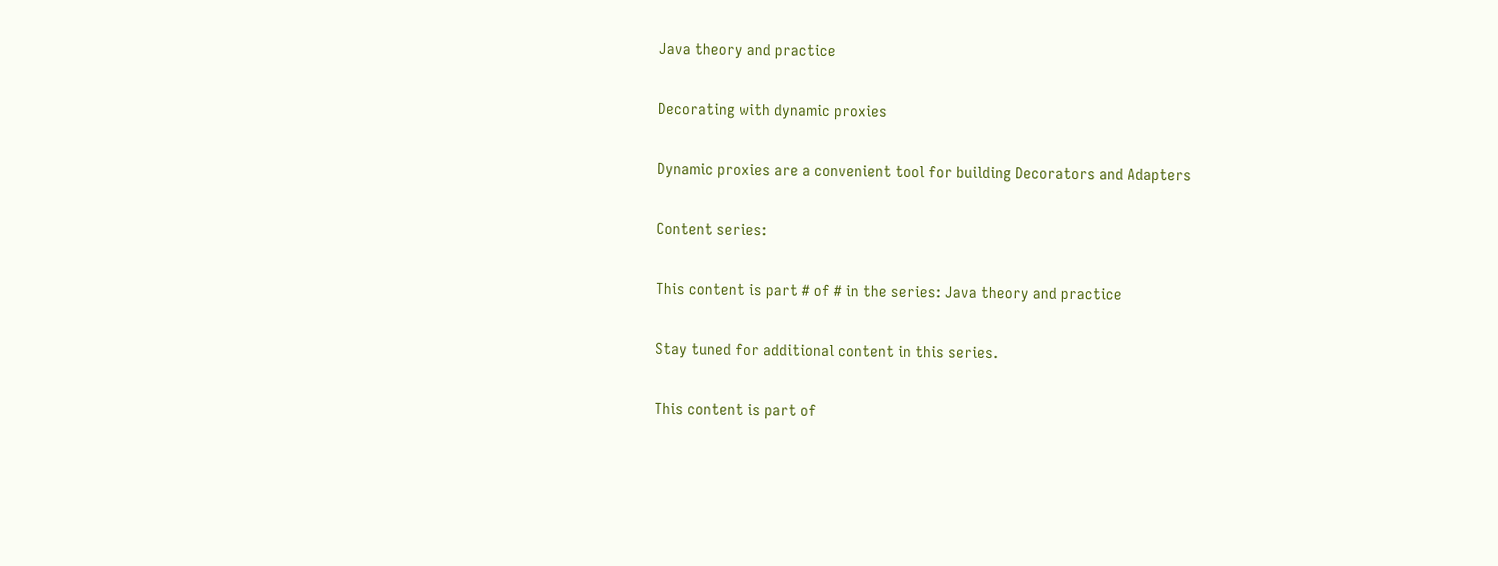Java theory and practice

Decorating with dynamic proxies

Dynamic proxies are a convenient tool for building Decorators and Adapters

Content series:

This content is part # of # in the series: Java theory and practice

Stay tuned for additional content in this series.

This content is part of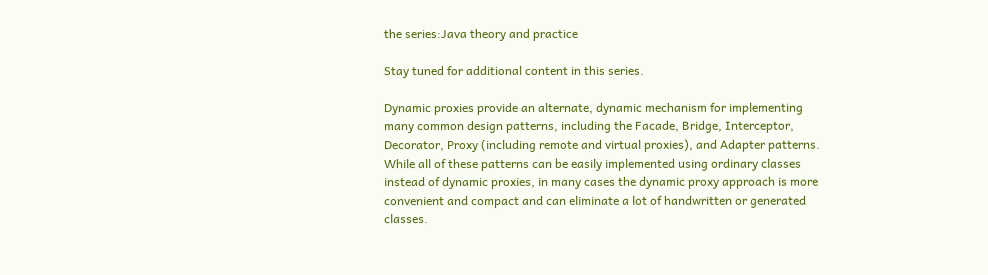the series:Java theory and practice

Stay tuned for additional content in this series.

Dynamic proxies provide an alternate, dynamic mechanism for implementing many common design patterns, including the Facade, Bridge, Interceptor, Decorator, Proxy (including remote and virtual proxies), and Adapter patterns. While all of these patterns can be easily implemented using ordinary classes instead of dynamic proxies, in many cases the dynamic proxy approach is more convenient and compact and can eliminate a lot of handwritten or generated classes.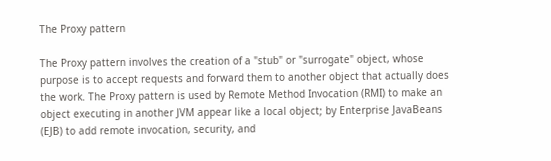The Proxy pattern

The Proxy pattern involves the creation of a "stub" or "surrogate" object, whose purpose is to accept requests and forward them to another object that actually does the work. The Proxy pattern is used by Remote Method Invocation (RMI) to make an object executing in another JVM appear like a local object; by Enterprise JavaBeans (EJB) to add remote invocation, security, and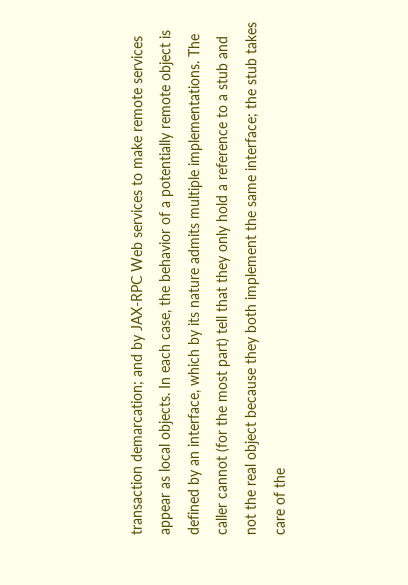transaction demarcation; and by JAX-RPC Web services to make remote services appear as local objects. In each case, the behavior of a potentially remote object is defined by an interface, which by its nature admits multiple implementations. The caller cannot (for the most part) tell that they only hold a reference to a stub and not the real object because they both implement the same interface; the stub takes care of the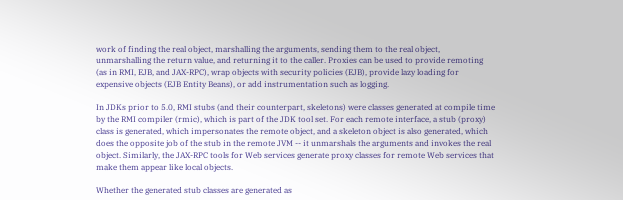work of finding the real object, marshalling the arguments, sending them to the real object, unmarshalling the return value, and returning it to the caller. Proxies can be used to provide remoting (as in RMI, EJB, and JAX-RPC), wrap objects with security policies (EJB), provide lazy loading for expensive objects (EJB Entity Beans), or add instrumentation such as logging.

In JDKs prior to 5.0, RMI stubs (and their counterpart, skeletons) were classes generated at compile time by the RMI compiler (rmic), which is part of the JDK tool set. For each remote interface, a stub (proxy) class is generated, which impersonates the remote object, and a skeleton object is also generated, which does the opposite job of the stub in the remote JVM -- it unmarshals the arguments and invokes the real object. Similarly, the JAX-RPC tools for Web services generate proxy classes for remote Web services that make them appear like local objects.

Whether the generated stub classes are generated as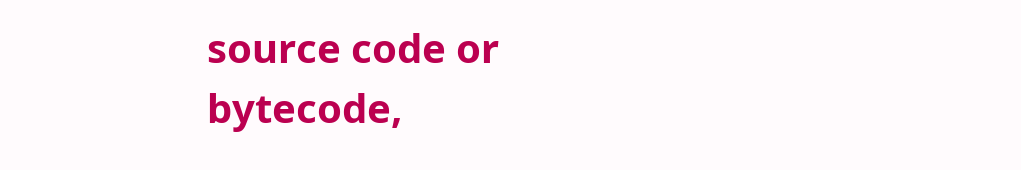source code or bytecode,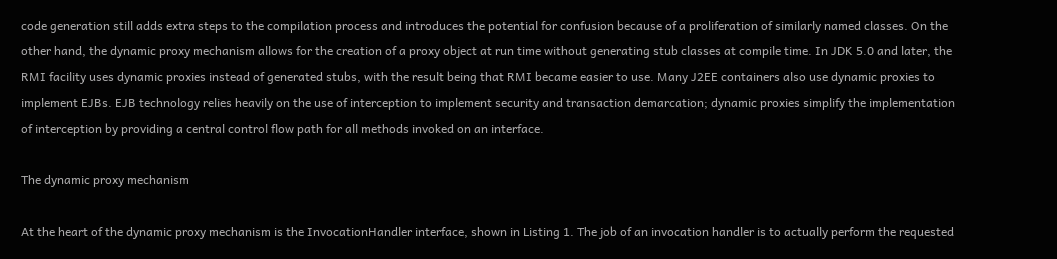code generation still adds extra steps to the compilation process and introduces the potential for confusion because of a proliferation of similarly named classes. On the other hand, the dynamic proxy mechanism allows for the creation of a proxy object at run time without generating stub classes at compile time. In JDK 5.0 and later, the RMI facility uses dynamic proxies instead of generated stubs, with the result being that RMI became easier to use. Many J2EE containers also use dynamic proxies to implement EJBs. EJB technology relies heavily on the use of interception to implement security and transaction demarcation; dynamic proxies simplify the implementation of interception by providing a central control flow path for all methods invoked on an interface.

The dynamic proxy mechanism

At the heart of the dynamic proxy mechanism is the InvocationHandler interface, shown in Listing 1. The job of an invocation handler is to actually perform the requested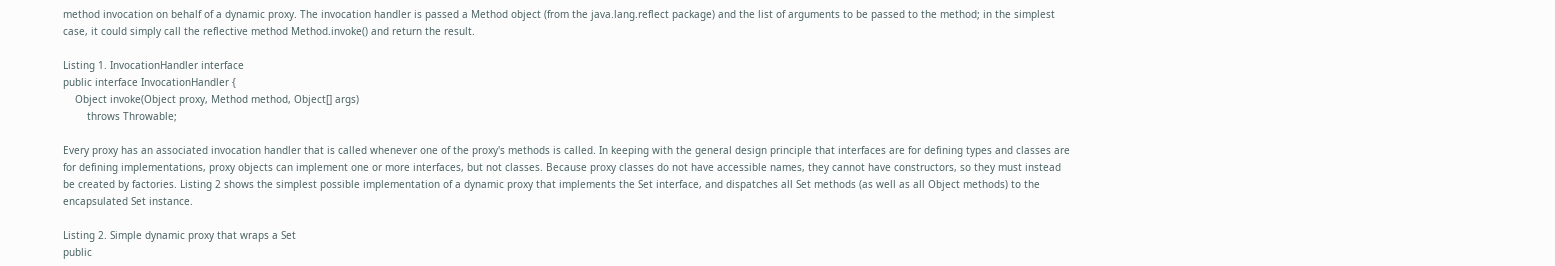method invocation on behalf of a dynamic proxy. The invocation handler is passed a Method object (from the java.lang.reflect package) and the list of arguments to be passed to the method; in the simplest case, it could simply call the reflective method Method.invoke() and return the result.

Listing 1. InvocationHandler interface
public interface InvocationHandler {
    Object invoke(Object proxy, Method method, Object[] args)
        throws Throwable;

Every proxy has an associated invocation handler that is called whenever one of the proxy's methods is called. In keeping with the general design principle that interfaces are for defining types and classes are for defining implementations, proxy objects can implement one or more interfaces, but not classes. Because proxy classes do not have accessible names, they cannot have constructors, so they must instead be created by factories. Listing 2 shows the simplest possible implementation of a dynamic proxy that implements the Set interface, and dispatches all Set methods (as well as all Object methods) to the encapsulated Set instance.

Listing 2. Simple dynamic proxy that wraps a Set
public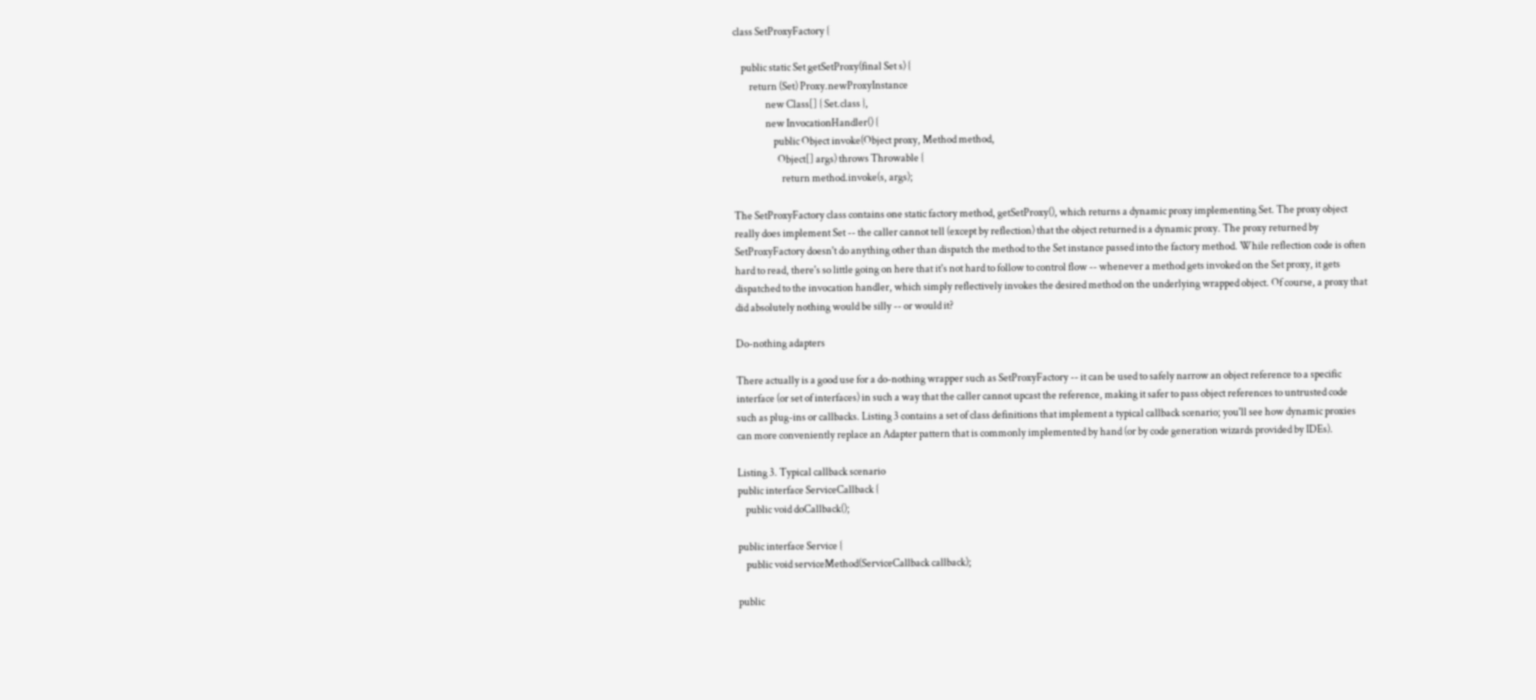class SetProxyFactory {

    public static Set getSetProxy(final Set s) {
        return (Set) Proxy.newProxyInstance
                new Class[] { Set.class },
                new InvocationHandler() {
                    public Object invoke(Object proxy, Method method,
                      Object[] args) throws Throwable {
                        return method.invoke(s, args);

The SetProxyFactory class contains one static factory method, getSetProxy(), which returns a dynamic proxy implementing Set. The proxy object really does implement Set -- the caller cannot tell (except by reflection) that the object returned is a dynamic proxy. The proxy returned by SetProxyFactory doesn't do anything other than dispatch the method to the Set instance passed into the factory method. While reflection code is often hard to read, there's so little going on here that it's not hard to follow to control flow -- whenever a method gets invoked on the Set proxy, it gets dispatched to the invocation handler, which simply reflectively invokes the desired method on the underlying wrapped object. Of course, a proxy that did absolutely nothing would be silly -- or would it?

Do-nothing adapters

There actually is a good use for a do-nothing wrapper such as SetProxyFactory -- it can be used to safely narrow an object reference to a specific interface (or set of interfaces) in such a way that the caller cannot upcast the reference, making it safer to pass object references to untrusted code such as plug-ins or callbacks. Listing 3 contains a set of class definitions that implement a typical callback scenario; you'll see how dynamic proxies can more conveniently replace an Adapter pattern that is commonly implemented by hand (or by code generation wizards provided by IDEs).

Listing 3. Typical callback scenario
public interface ServiceCallback {
    public void doCallback();

public interface Service {
    public void serviceMethod(ServiceCallback callback);

public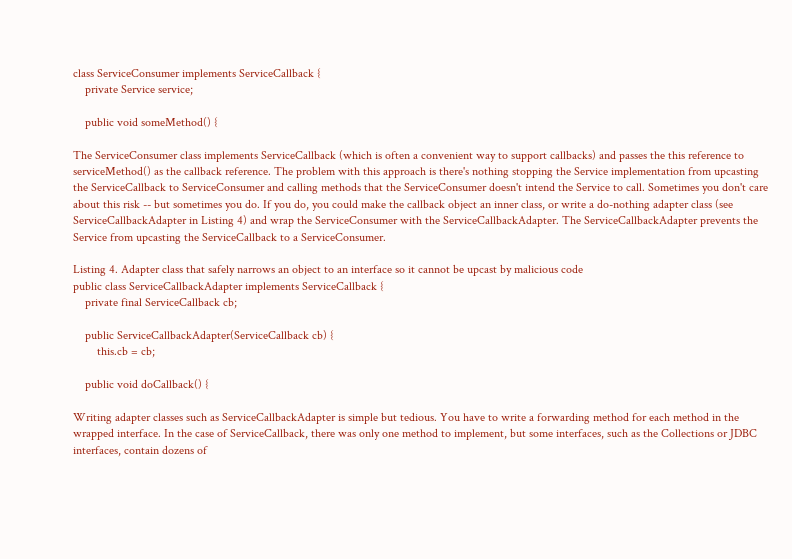class ServiceConsumer implements ServiceCallback {
    private Service service;

    public void someMethod() {

The ServiceConsumer class implements ServiceCallback (which is often a convenient way to support callbacks) and passes the this reference to serviceMethod() as the callback reference. The problem with this approach is there's nothing stopping the Service implementation from upcasting the ServiceCallback to ServiceConsumer and calling methods that the ServiceConsumer doesn't intend the Service to call. Sometimes you don't care about this risk -- but sometimes you do. If you do, you could make the callback object an inner class, or write a do-nothing adapter class (see ServiceCallbackAdapter in Listing 4) and wrap the ServiceConsumer with the ServiceCallbackAdapter. The ServiceCallbackAdapter prevents the Service from upcasting the ServiceCallback to a ServiceConsumer.

Listing 4. Adapter class that safely narrows an object to an interface so it cannot be upcast by malicious code
public class ServiceCallbackAdapter implements ServiceCallback {
    private final ServiceCallback cb;

    public ServiceCallbackAdapter(ServiceCallback cb) {
        this.cb = cb;

    public void doCallback() {

Writing adapter classes such as ServiceCallbackAdapter is simple but tedious. You have to write a forwarding method for each method in the wrapped interface. In the case of ServiceCallback, there was only one method to implement, but some interfaces, such as the Collections or JDBC interfaces, contain dozens of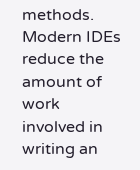methods. Modern IDEs reduce the amount of work involved in writing an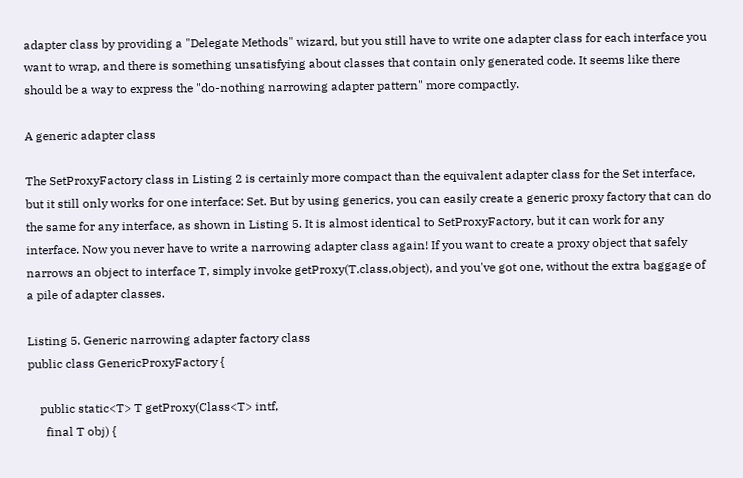adapter class by providing a "Delegate Methods" wizard, but you still have to write one adapter class for each interface you want to wrap, and there is something unsatisfying about classes that contain only generated code. It seems like there should be a way to express the "do-nothing narrowing adapter pattern" more compactly.

A generic adapter class

The SetProxyFactory class in Listing 2 is certainly more compact than the equivalent adapter class for the Set interface, but it still only works for one interface: Set. But by using generics, you can easily create a generic proxy factory that can do the same for any interface, as shown in Listing 5. It is almost identical to SetProxyFactory, but it can work for any interface. Now you never have to write a narrowing adapter class again! If you want to create a proxy object that safely narrows an object to interface T, simply invoke getProxy(T.class,object), and you've got one, without the extra baggage of a pile of adapter classes.

Listing 5. Generic narrowing adapter factory class
public class GenericProxyFactory {

    public static<T> T getProxy(Class<T> intf,
      final T obj) {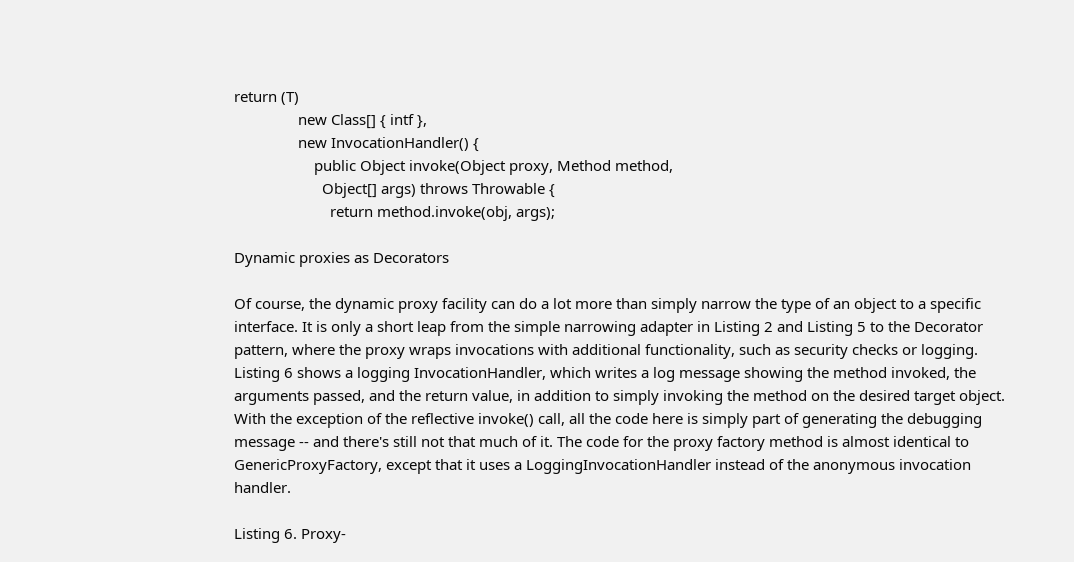return (T)
                new Class[] { intf },
                new InvocationHandler() {
                    public Object invoke(Object proxy, Method method,
                      Object[] args) throws Throwable {
                        return method.invoke(obj, args);

Dynamic proxies as Decorators

Of course, the dynamic proxy facility can do a lot more than simply narrow the type of an object to a specific interface. It is only a short leap from the simple narrowing adapter in Listing 2 and Listing 5 to the Decorator pattern, where the proxy wraps invocations with additional functionality, such as security checks or logging. Listing 6 shows a logging InvocationHandler, which writes a log message showing the method invoked, the arguments passed, and the return value, in addition to simply invoking the method on the desired target object. With the exception of the reflective invoke() call, all the code here is simply part of generating the debugging message -- and there's still not that much of it. The code for the proxy factory method is almost identical to GenericProxyFactory, except that it uses a LoggingInvocationHandler instead of the anonymous invocation handler.

Listing 6. Proxy-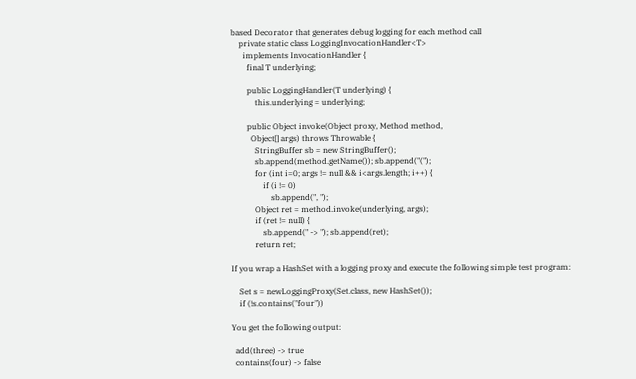based Decorator that generates debug logging for each method call
    private static class LoggingInvocationHandler<T>
      implements InvocationHandler {
        final T underlying;

        public LoggingHandler(T underlying) {
            this.underlying = underlying;

        public Object invoke(Object proxy, Method method,
          Object[] args) throws Throwable {
            StringBuffer sb = new StringBuffer();
            sb.append(method.getName()); sb.append("(");
            for (int i=0; args != null && i<args.length; i++) {
                if (i != 0)
                    sb.append(", ");
            Object ret = method.invoke(underlying, args);
            if (ret != null) {
                sb.append(" -> "); sb.append(ret);
            return ret;

If you wrap a HashSet with a logging proxy and execute the following simple test program:

    Set s = newLoggingProxy(Set.class, new HashSet());
    if (!s.contains("four"))

You get the following output:

  add(three) -> true
  contains(four) -> false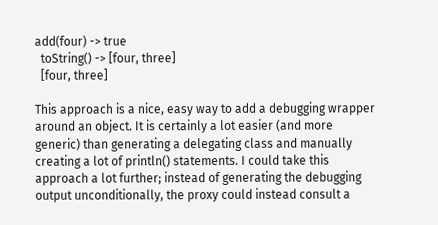add(four) -> true
  toString() -> [four, three]
  [four, three]

This approach is a nice, easy way to add a debugging wrapper around an object. It is certainly a lot easier (and more generic) than generating a delegating class and manually creating a lot of println() statements. I could take this approach a lot further; instead of generating the debugging output unconditionally, the proxy could instead consult a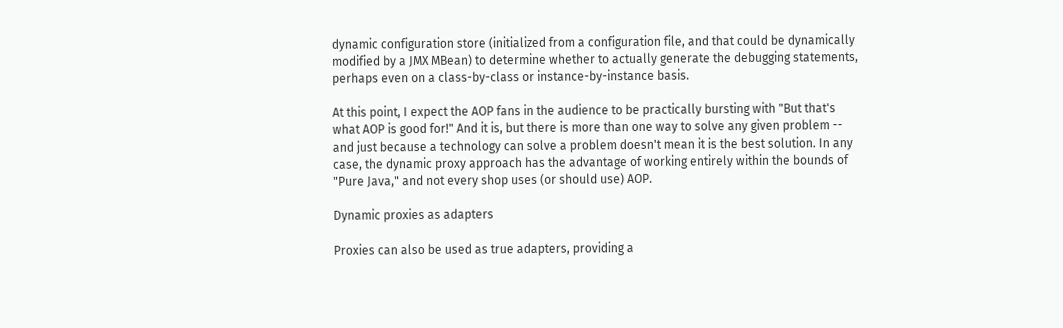dynamic configuration store (initialized from a configuration file, and that could be dynamically modified by a JMX MBean) to determine whether to actually generate the debugging statements, perhaps even on a class-by-class or instance-by-instance basis.

At this point, I expect the AOP fans in the audience to be practically bursting with "But that's what AOP is good for!" And it is, but there is more than one way to solve any given problem -- and just because a technology can solve a problem doesn't mean it is the best solution. In any case, the dynamic proxy approach has the advantage of working entirely within the bounds of "Pure Java," and not every shop uses (or should use) AOP.

Dynamic proxies as adapters

Proxies can also be used as true adapters, providing a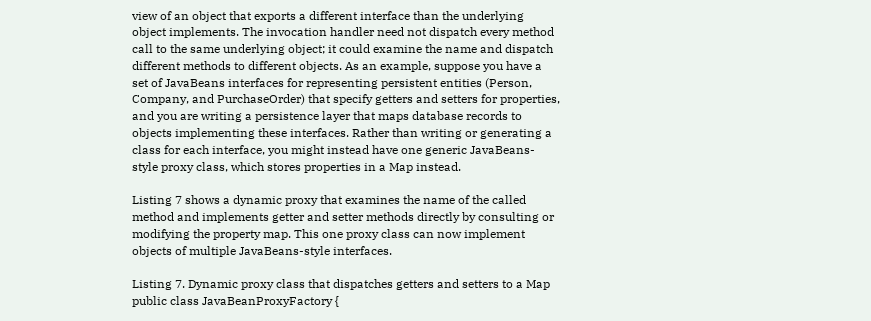view of an object that exports a different interface than the underlying object implements. The invocation handler need not dispatch every method call to the same underlying object; it could examine the name and dispatch different methods to different objects. As an example, suppose you have a set of JavaBeans interfaces for representing persistent entities (Person, Company, and PurchaseOrder) that specify getters and setters for properties, and you are writing a persistence layer that maps database records to objects implementing these interfaces. Rather than writing or generating a class for each interface, you might instead have one generic JavaBeans-style proxy class, which stores properties in a Map instead.

Listing 7 shows a dynamic proxy that examines the name of the called method and implements getter and setter methods directly by consulting or modifying the property map. This one proxy class can now implement objects of multiple JavaBeans-style interfaces.

Listing 7. Dynamic proxy class that dispatches getters and setters to a Map
public class JavaBeanProxyFactory {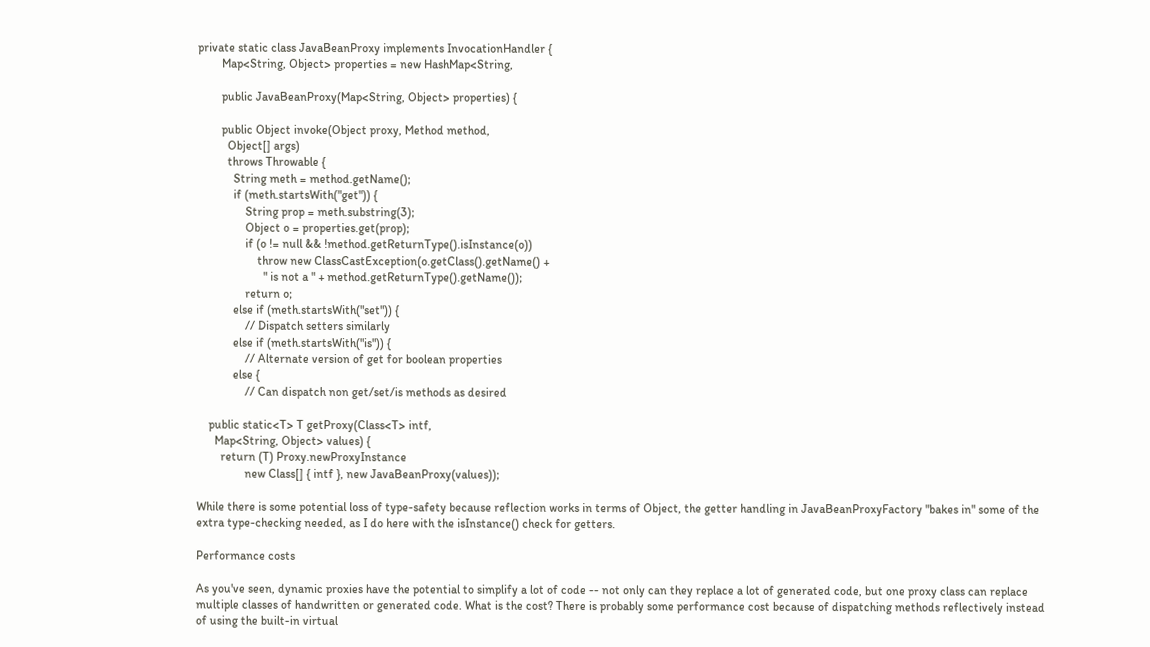private static class JavaBeanProxy implements InvocationHandler {
        Map<String, Object> properties = new HashMap<String,

        public JavaBeanProxy(Map<String, Object> properties) {

        public Object invoke(Object proxy, Method method,
          Object[] args)
          throws Throwable {
            String meth = method.getName();
            if (meth.startsWith("get")) {
                String prop = meth.substring(3);
                Object o = properties.get(prop);
                if (o != null && !method.getReturnType().isInstance(o))
                    throw new ClassCastException(o.getClass().getName() +
                      " is not a " + method.getReturnType().getName());
                return o;
            else if (meth.startsWith("set")) {
                // Dispatch setters similarly
            else if (meth.startsWith("is")) {
                // Alternate version of get for boolean properties
            else {
                // Can dispatch non get/set/is methods as desired

    public static<T> T getProxy(Class<T> intf,
      Map<String, Object> values) {
        return (T) Proxy.newProxyInstance
                new Class[] { intf }, new JavaBeanProxy(values));

While there is some potential loss of type-safety because reflection works in terms of Object, the getter handling in JavaBeanProxyFactory "bakes in" some of the extra type-checking needed, as I do here with the isInstance() check for getters.

Performance costs

As you've seen, dynamic proxies have the potential to simplify a lot of code -- not only can they replace a lot of generated code, but one proxy class can replace multiple classes of handwritten or generated code. What is the cost? There is probably some performance cost because of dispatching methods reflectively instead of using the built-in virtual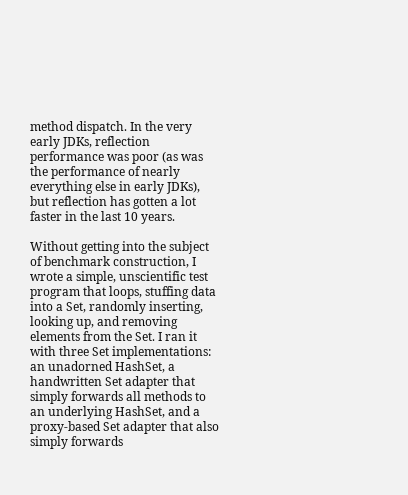method dispatch. In the very early JDKs, reflection performance was poor (as was the performance of nearly everything else in early JDKs), but reflection has gotten a lot faster in the last 10 years.

Without getting into the subject of benchmark construction, I wrote a simple, unscientific test program that loops, stuffing data into a Set, randomly inserting, looking up, and removing elements from the Set. I ran it with three Set implementations: an unadorned HashSet, a handwritten Set adapter that simply forwards all methods to an underlying HashSet, and a proxy-based Set adapter that also simply forwards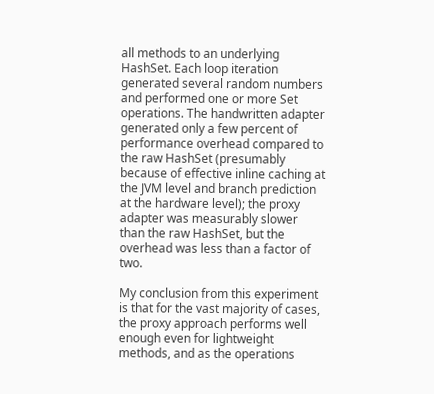all methods to an underlying HashSet. Each loop iteration generated several random numbers and performed one or more Set operations. The handwritten adapter generated only a few percent of performance overhead compared to the raw HashSet (presumably because of effective inline caching at the JVM level and branch prediction at the hardware level); the proxy adapter was measurably slower than the raw HashSet, but the overhead was less than a factor of two.

My conclusion from this experiment is that for the vast majority of cases, the proxy approach performs well enough even for lightweight methods, and as the operations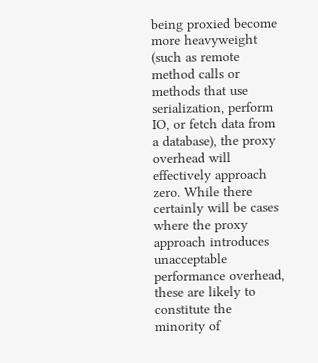being proxied become more heavyweight (such as remote method calls or methods that use serialization, perform IO, or fetch data from a database), the proxy overhead will effectively approach zero. While there certainly will be cases where the proxy approach introduces unacceptable performance overhead, these are likely to constitute the minority of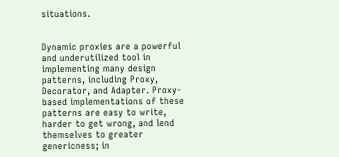situations.


Dynamic proxies are a powerful and underutilized tool in implementing many design patterns, including Proxy, Decorator, and Adapter. Proxy-based implementations of these patterns are easy to write, harder to get wrong, and lend themselves to greater genericness; in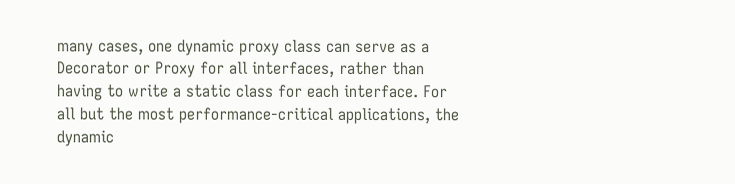many cases, one dynamic proxy class can serve as a Decorator or Proxy for all interfaces, rather than having to write a static class for each interface. For all but the most performance-critical applications, the dynamic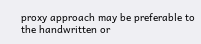proxy approach may be preferable to the handwritten or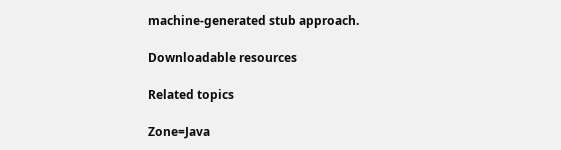machine-generated stub approach.

Downloadable resources

Related topics

Zone=Java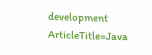development
ArticleTitle=Java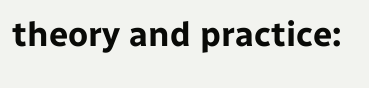theory and practice: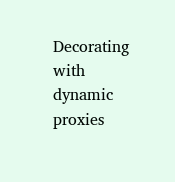Decorating with dynamic proxies